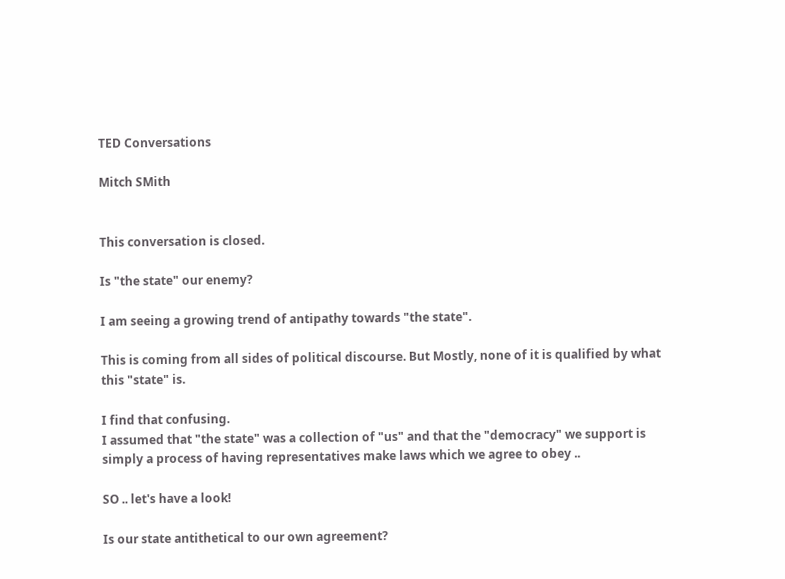TED Conversations

Mitch SMith


This conversation is closed.

Is "the state" our enemy?

I am seeing a growing trend of antipathy towards "the state".

This is coming from all sides of political discourse. But Mostly, none of it is qualified by what this "state" is.

I find that confusing.
I assumed that "the state" was a collection of "us" and that the "democracy" we support is simply a process of having representatives make laws which we agree to obey ..

SO .. let's have a look!

Is our state antithetical to our own agreement?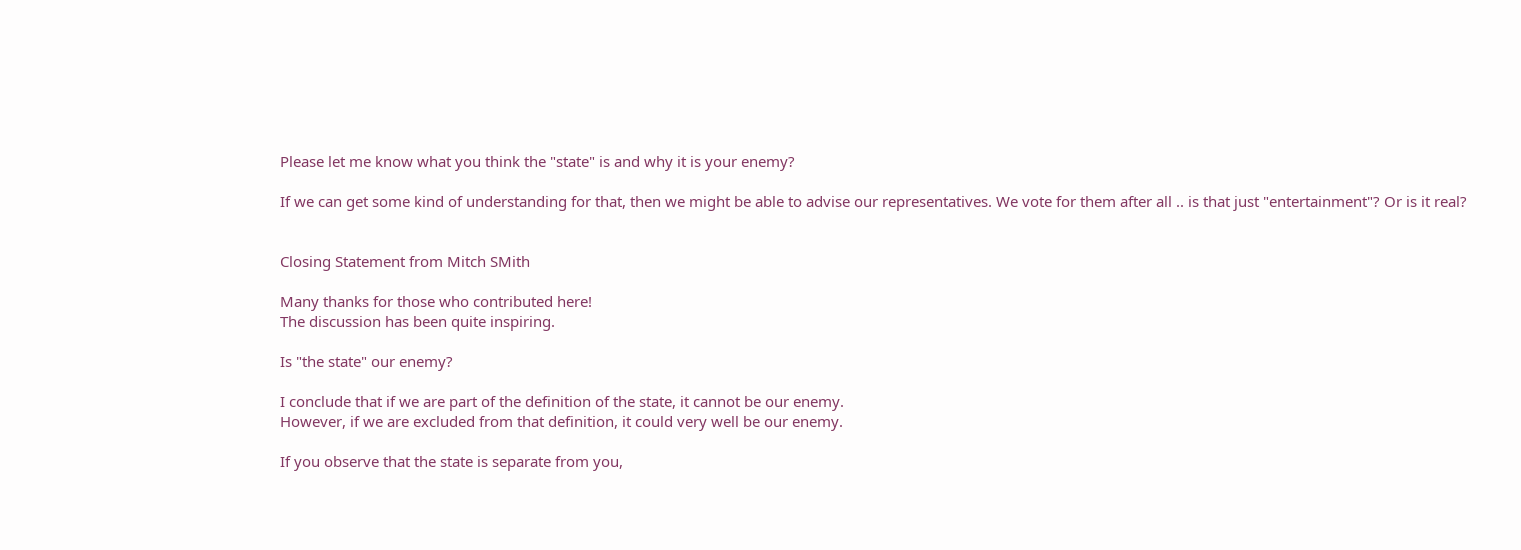Please let me know what you think the "state" is and why it is your enemy?

If we can get some kind of understanding for that, then we might be able to advise our representatives. We vote for them after all .. is that just "entertainment"? Or is it real?


Closing Statement from Mitch SMith

Many thanks for those who contributed here!
The discussion has been quite inspiring.

Is "the state" our enemy?

I conclude that if we are part of the definition of the state, it cannot be our enemy.
However, if we are excluded from that definition, it could very well be our enemy.

If you observe that the state is separate from you,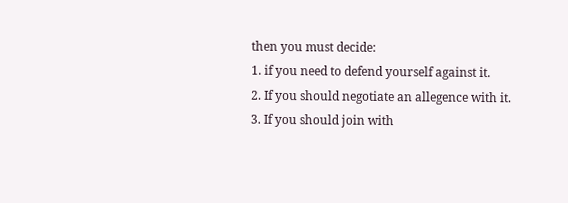then you must decide:
1. if you need to defend yourself against it.
2. If you should negotiate an allegence with it.
3. If you should join with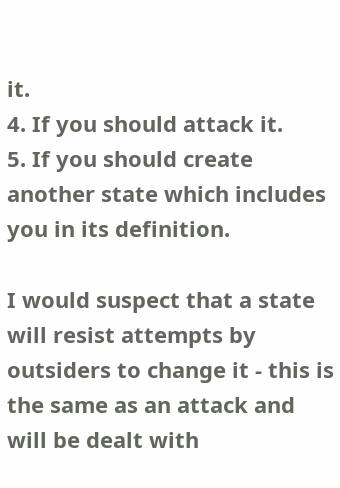it.
4. If you should attack it.
5. If you should create another state which includes you in its definition.

I would suspect that a state will resist attempts by outsiders to change it - this is the same as an attack and will be dealt with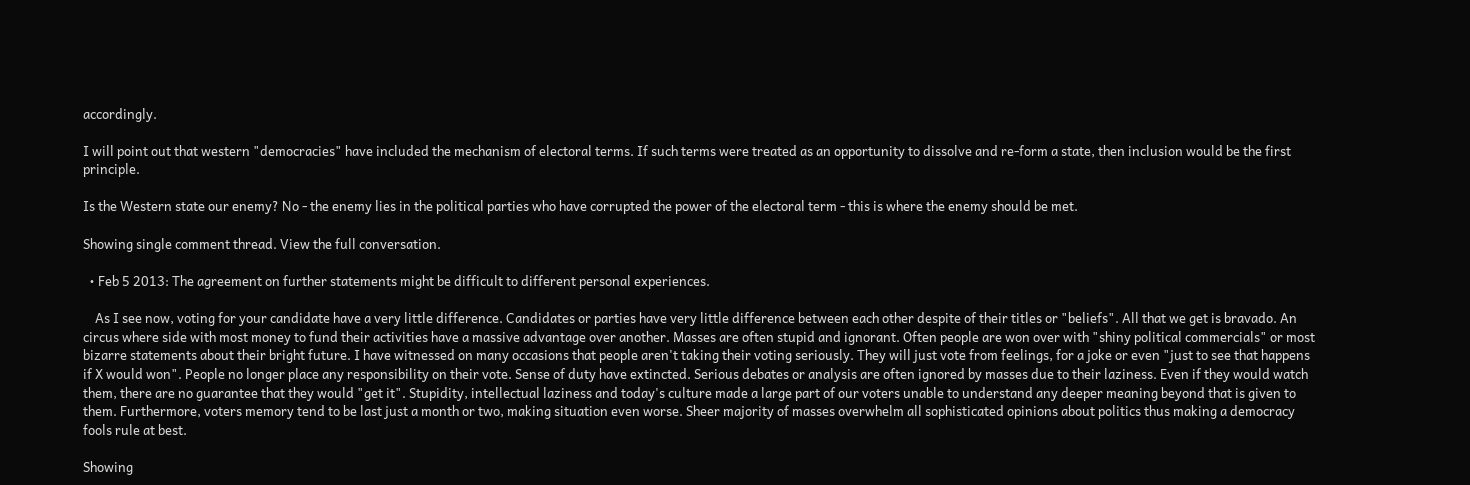accordingly.

I will point out that western "democracies" have included the mechanism of electoral terms. If such terms were treated as an opportunity to dissolve and re-form a state, then inclusion would be the first principle.

Is the Western state our enemy? No - the enemy lies in the political parties who have corrupted the power of the electoral term - this is where the enemy should be met.

Showing single comment thread. View the full conversation.

  • Feb 5 2013: The agreement on further statements might be difficult to different personal experiences.

    As I see now, voting for your candidate have a very little difference. Candidates or parties have very little difference between each other despite of their titles or "beliefs". All that we get is bravado. An circus where side with most money to fund their activities have a massive advantage over another. Masses are often stupid and ignorant. Often people are won over with "shiny political commercials" or most bizarre statements about their bright future. I have witnessed on many occasions that people aren't taking their voting seriously. They will just vote from feelings, for a joke or even "just to see that happens if X would won". People no longer place any responsibility on their vote. Sense of duty have extincted. Serious debates or analysis are often ignored by masses due to their laziness. Even if they would watch them, there are no guarantee that they would "get it". Stupidity, intellectual laziness and today's culture made a large part of our voters unable to understand any deeper meaning beyond that is given to them. Furthermore, voters memory tend to be last just a month or two, making situation even worse. Sheer majority of masses overwhelm all sophisticated opinions about politics thus making a democracy fools rule at best.

Showing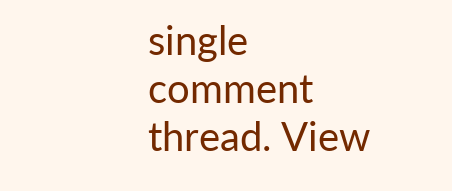single comment thread. View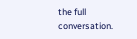the full conversation.